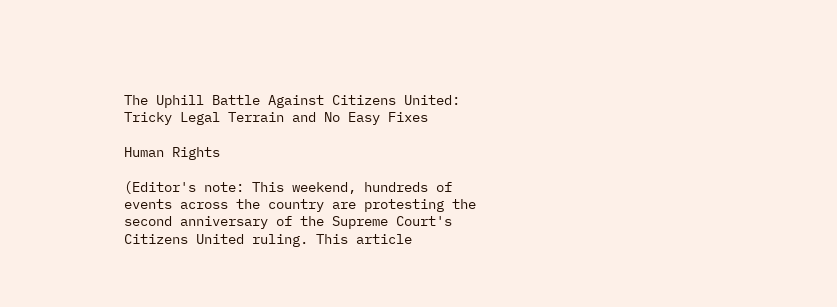The Uphill Battle Against Citizens United: Tricky Legal Terrain and No Easy Fixes

Human Rights

(Editor's note: This weekend, hundreds of events across the country are protesting the second anniversary of the Supreme Court's Citizens United ruling. This article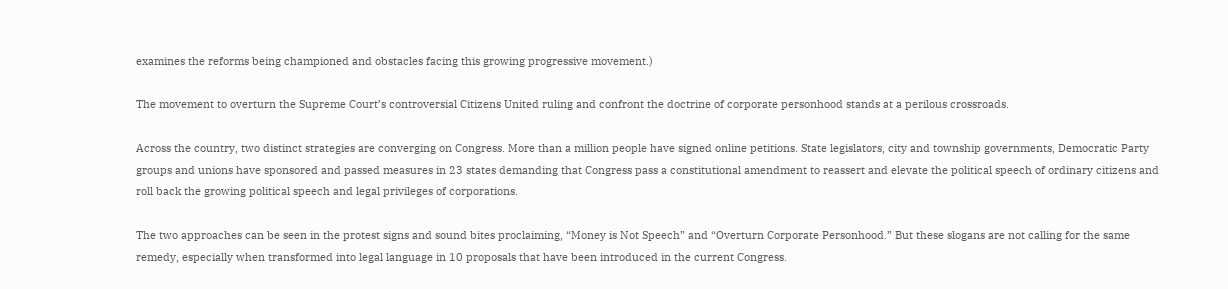examines the reforms being championed and obstacles facing this growing progressive movement.)

The movement to overturn the Supreme Court’s controversial Citizens United ruling and confront the doctrine of corporate personhood stands at a perilous crossroads.

Across the country, two distinct strategies are converging on Congress. More than a million people have signed online petitions. State legislators, city and township governments, Democratic Party groups and unions have sponsored and passed measures in 23 states demanding that Congress pass a constitutional amendment to reassert and elevate the political speech of ordinary citizens and roll back the growing political speech and legal privileges of corporations.

The two approaches can be seen in the protest signs and sound bites proclaiming, “Money is Not Speech” and “Overturn Corporate Personhood.” But these slogans are not calling for the same remedy, especially when transformed into legal language in 10 proposals that have been introduced in the current Congress.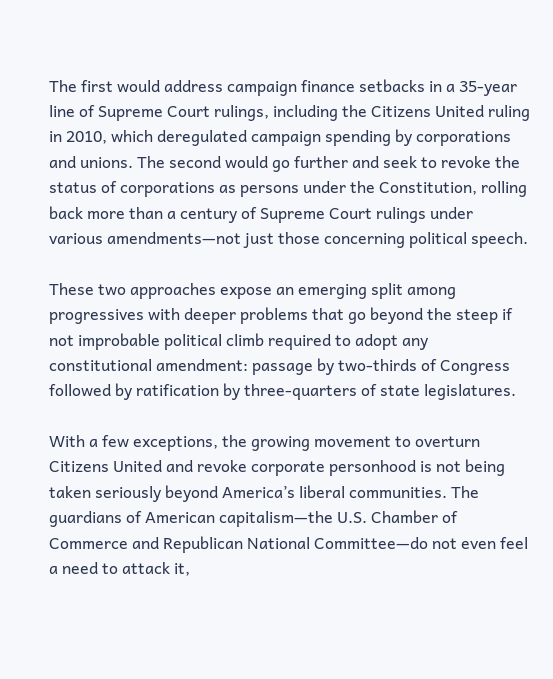The first would address campaign finance setbacks in a 35-year line of Supreme Court rulings, including the Citizens United ruling in 2010, which deregulated campaign spending by corporations and unions. The second would go further and seek to revoke the status of corporations as persons under the Constitution, rolling back more than a century of Supreme Court rulings under various amendments—not just those concerning political speech.

These two approaches expose an emerging split among progressives with deeper problems that go beyond the steep if not improbable political climb required to adopt any constitutional amendment: passage by two-thirds of Congress followed by ratification by three-quarters of state legislatures.

With a few exceptions, the growing movement to overturn Citizens United and revoke corporate personhood is not being taken seriously beyond America’s liberal communities. The guardians of American capitalism—the U.S. Chamber of Commerce and Republican National Committee—do not even feel a need to attack it,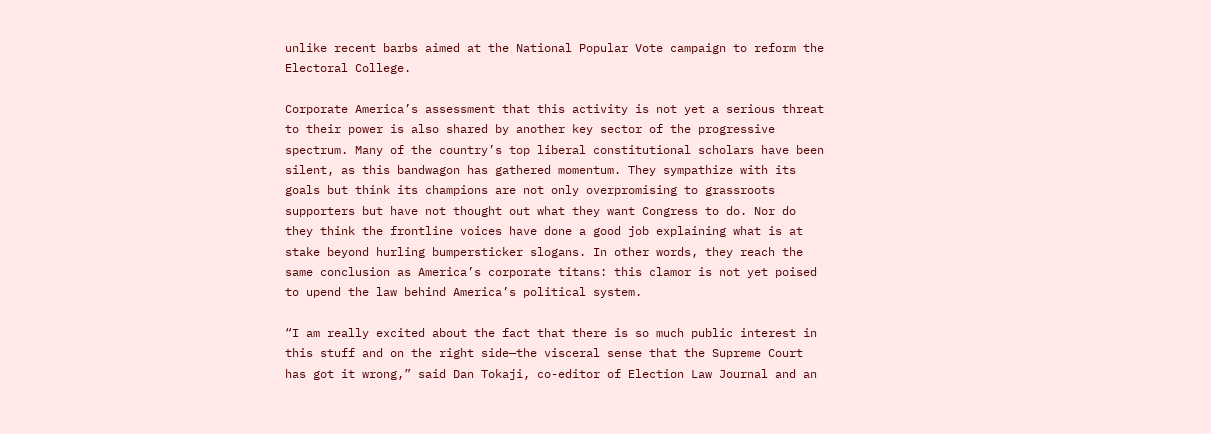unlike recent barbs aimed at the National Popular Vote campaign to reform the Electoral College.

Corporate America’s assessment that this activity is not yet a serious threat to their power is also shared by another key sector of the progressive spectrum. Many of the country’s top liberal constitutional scholars have been silent, as this bandwagon has gathered momentum. They sympathize with its goals but think its champions are not only overpromising to grassroots supporters but have not thought out what they want Congress to do. Nor do they think the frontline voices have done a good job explaining what is at stake beyond hurling bumpersticker slogans. In other words, they reach the same conclusion as America’s corporate titans: this clamor is not yet poised to upend the law behind America’s political system.

“I am really excited about the fact that there is so much public interest in this stuff and on the right side—the visceral sense that the Supreme Court has got it wrong,” said Dan Tokaji, co-editor of Election Law Journal and an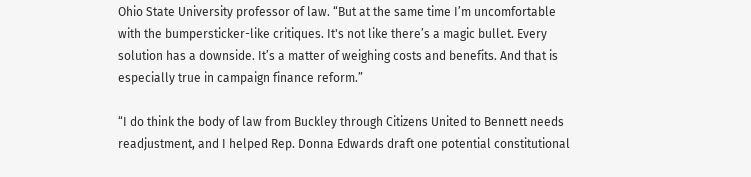Ohio State University professor of law. “But at the same time I’m uncomfortable with the bumpersticker-like critiques. It's not like there’s a magic bullet. Every solution has a downside. It’s a matter of weighing costs and benefits. And that is especially true in campaign finance reform.”

“I do think the body of law from Buckley through Citizens United to Bennett needs readjustment, and I helped Rep. Donna Edwards draft one potential constitutional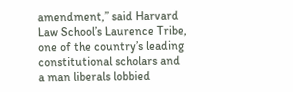amendment,” said Harvard Law School’s Laurence Tribe, one of the country’s leading constitutional scholars and a man liberals lobbied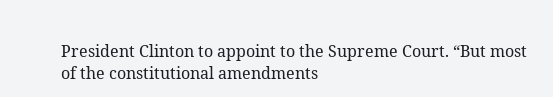President Clinton to appoint to the Supreme Court. “But most of the constitutional amendments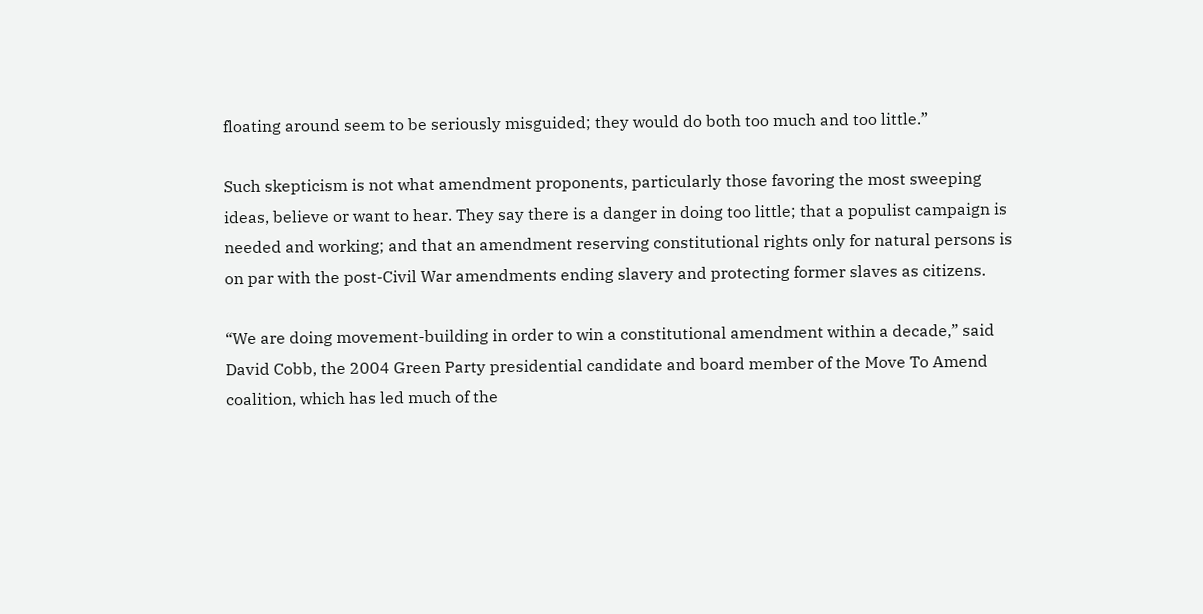floating around seem to be seriously misguided; they would do both too much and too little.”

Such skepticism is not what amendment proponents, particularly those favoring the most sweeping ideas, believe or want to hear. They say there is a danger in doing too little; that a populist campaign is needed and working; and that an amendment reserving constitutional rights only for natural persons is on par with the post-Civil War amendments ending slavery and protecting former slaves as citizens.

“We are doing movement-building in order to win a constitutional amendment within a decade,” said David Cobb, the 2004 Green Party presidential candidate and board member of the Move To Amend coalition, which has led much of the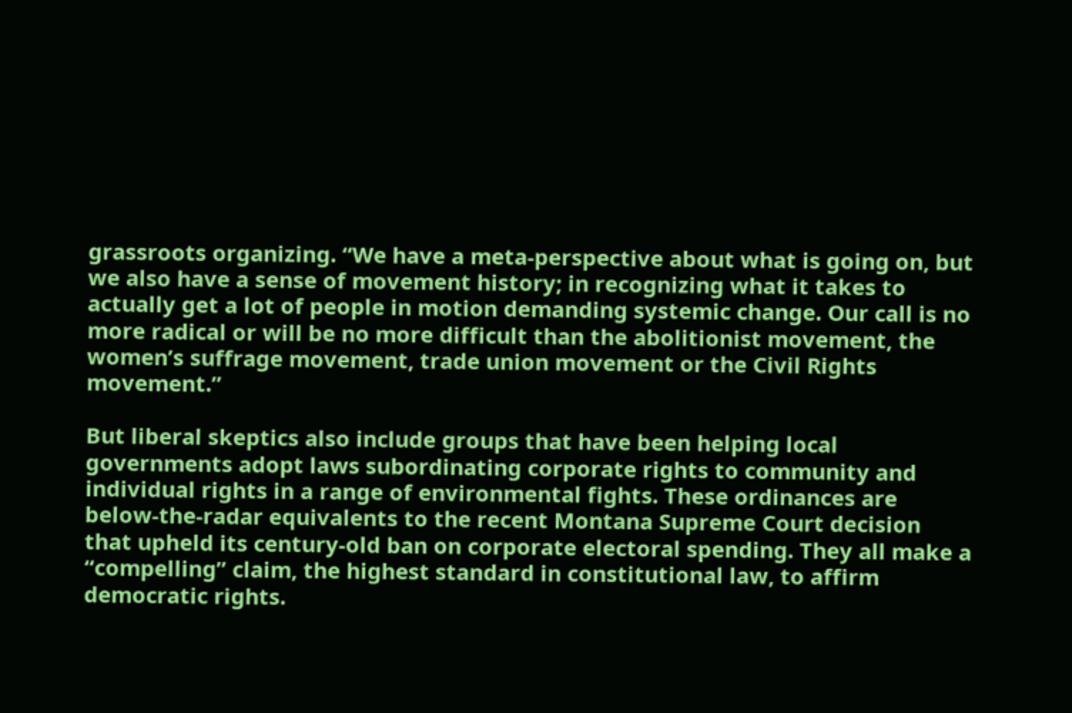grassroots organizing. “We have a meta-perspective about what is going on, but we also have a sense of movement history; in recognizing what it takes to actually get a lot of people in motion demanding systemic change. Our call is no more radical or will be no more difficult than the abolitionist movement, the women’s suffrage movement, trade union movement or the Civil Rights movement.”

But liberal skeptics also include groups that have been helping local governments adopt laws subordinating corporate rights to community and individual rights in a range of environmental fights. These ordinances are below-the-radar equivalents to the recent Montana Supreme Court decision that upheld its century-old ban on corporate electoral spending. They all make a “compelling” claim, the highest standard in constitutional law, to affirm democratic rights.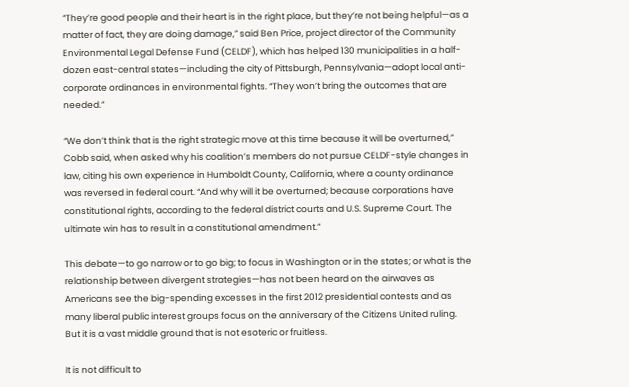“They’re good people and their heart is in the right place, but they’re not being helpful—as a matter of fact, they are doing damage,” said Ben Price, project director of the Community Environmental Legal Defense Fund (CELDF), which has helped 130 municipalities in a half-dozen east-central states—including the city of Pittsburgh, Pennsylvania—adopt local anti-corporate ordinances in environmental fights. “They won’t bring the outcomes that are needed.”

“We don’t think that is the right strategic move at this time because it will be overturned,” Cobb said, when asked why his coalition’s members do not pursue CELDF-style changes in law, citing his own experience in Humboldt County, California, where a county ordinance was reversed in federal court. “And why will it be overturned; because corporations have constitutional rights, according to the federal district courts and U.S. Supreme Court. The ultimate win has to result in a constitutional amendment.”

This debate—to go narrow or to go big; to focus in Washington or in the states; or what is the relationship between divergent strategies—has not been heard on the airwaves as Americans see the big-spending excesses in the first 2012 presidential contests and as many liberal public interest groups focus on the anniversary of the Citizens United ruling. But it is a vast middle ground that is not esoteric or fruitless.

It is not difficult to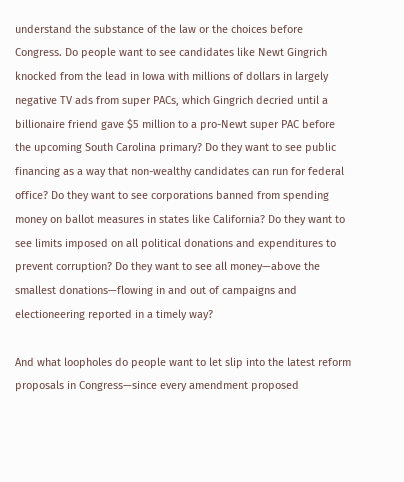understand the substance of the law or the choices before Congress. Do people want to see candidates like Newt Gingrich knocked from the lead in Iowa with millions of dollars in largely negative TV ads from super PACs, which Gingrich decried until a billionaire friend gave $5 million to a pro-Newt super PAC before the upcoming South Carolina primary? Do they want to see public financing as a way that non-wealthy candidates can run for federal office? Do they want to see corporations banned from spending money on ballot measures in states like California? Do they want to see limits imposed on all political donations and expenditures to prevent corruption? Do they want to see all money—above the smallest donations—flowing in and out of campaigns and electioneering reported in a timely way?

And what loopholes do people want to let slip into the latest reform proposals in Congress—since every amendment proposed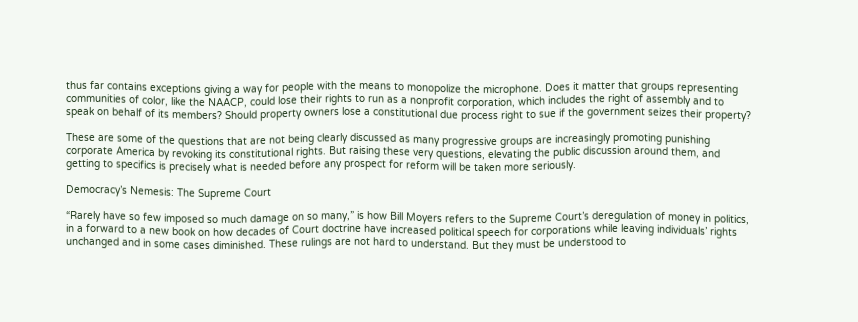thus far contains exceptions giving a way for people with the means to monopolize the microphone. Does it matter that groups representing communities of color, like the NAACP, could lose their rights to run as a nonprofit corporation, which includes the right of assembly and to speak on behalf of its members? Should property owners lose a constitutional due process right to sue if the government seizes their property?

These are some of the questions that are not being clearly discussed as many progressive groups are increasingly promoting punishing corporate America by revoking its constitutional rights. But raising these very questions, elevating the public discussion around them, and getting to specifics is precisely what is needed before any prospect for reform will be taken more seriously.

Democracy’s Nemesis: The Supreme Court

“Rarely have so few imposed so much damage on so many,” is how Bill Moyers refers to the Supreme Court’s deregulation of money in politics, in a forward to a new book on how decades of Court doctrine have increased political speech for corporations while leaving individuals’ rights unchanged and in some cases diminished. These rulings are not hard to understand. But they must be understood to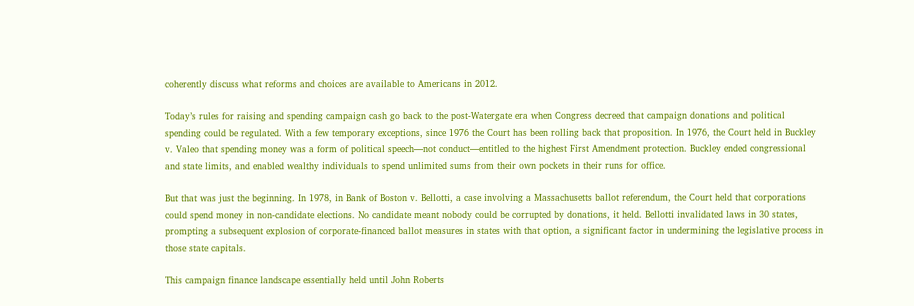coherently discuss what reforms and choices are available to Americans in 2012.

Today’s rules for raising and spending campaign cash go back to the post-Watergate era when Congress decreed that campaign donations and political spending could be regulated. With a few temporary exceptions, since 1976 the Court has been rolling back that proposition. In 1976, the Court held in Buckley v. Valeo that spending money was a form of political speech—not conduct—entitled to the highest First Amendment protection. Buckley ended congressional and state limits, and enabled wealthy individuals to spend unlimited sums from their own pockets in their runs for office.

But that was just the beginning. In 1978, in Bank of Boston v. Bellotti, a case involving a Massachusetts ballot referendum, the Court held that corporations could spend money in non-candidate elections. No candidate meant nobody could be corrupted by donations, it held. Bellotti invalidated laws in 30 states, prompting a subsequent explosion of corporate-financed ballot measures in states with that option, a significant factor in undermining the legislative process in those state capitals.

This campaign finance landscape essentially held until John Roberts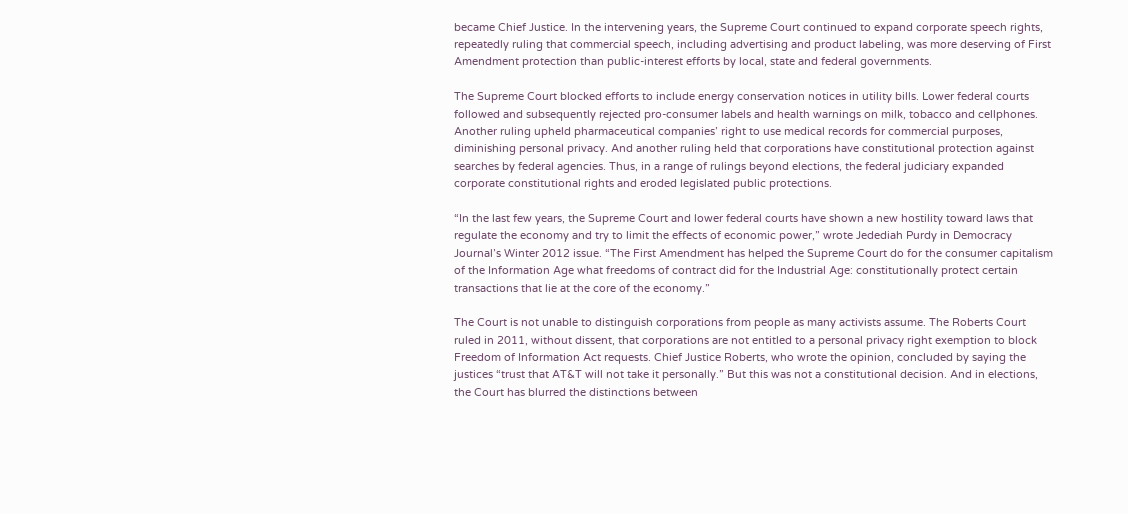became Chief Justice. In the intervening years, the Supreme Court continued to expand corporate speech rights, repeatedly ruling that commercial speech, including advertising and product labeling, was more deserving of First Amendment protection than public-interest efforts by local, state and federal governments.

The Supreme Court blocked efforts to include energy conservation notices in utility bills. Lower federal courts followed and subsequently rejected pro-consumer labels and health warnings on milk, tobacco and cellphones. Another ruling upheld pharmaceutical companies’ right to use medical records for commercial purposes, diminishing personal privacy. And another ruling held that corporations have constitutional protection against searches by federal agencies. Thus, in a range of rulings beyond elections, the federal judiciary expanded corporate constitutional rights and eroded legislated public protections.

“In the last few years, the Supreme Court and lower federal courts have shown a new hostility toward laws that regulate the economy and try to limit the effects of economic power,” wrote Jedediah Purdy in Democracy Journal’s Winter 2012 issue. “The First Amendment has helped the Supreme Court do for the consumer capitalism of the Information Age what freedoms of contract did for the Industrial Age: constitutionally protect certain transactions that lie at the core of the economy.”

The Court is not unable to distinguish corporations from people as many activists assume. The Roberts Court ruled in 2011, without dissent, that corporations are not entitled to a personal privacy right exemption to block Freedom of Information Act requests. Chief Justice Roberts, who wrote the opinion, concluded by saying the justices “trust that AT&T will not take it personally.” But this was not a constitutional decision. And in elections, the Court has blurred the distinctions between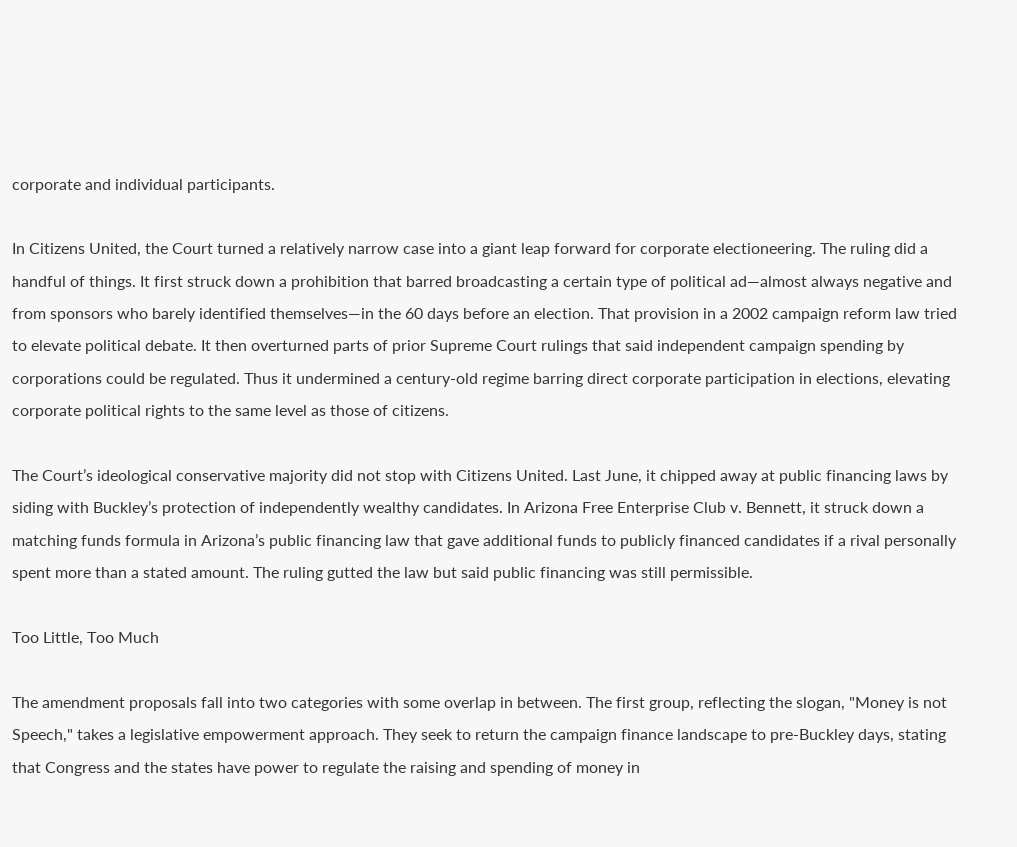corporate and individual participants.

In Citizens United, the Court turned a relatively narrow case into a giant leap forward for corporate electioneering. The ruling did a handful of things. It first struck down a prohibition that barred broadcasting a certain type of political ad—almost always negative and from sponsors who barely identified themselves—in the 60 days before an election. That provision in a 2002 campaign reform law tried to elevate political debate. It then overturned parts of prior Supreme Court rulings that said independent campaign spending by corporations could be regulated. Thus it undermined a century-old regime barring direct corporate participation in elections, elevating corporate political rights to the same level as those of citizens.

The Court’s ideological conservative majority did not stop with Citizens United. Last June, it chipped away at public financing laws by siding with Buckley’s protection of independently wealthy candidates. In Arizona Free Enterprise Club v. Bennett, it struck down a matching funds formula in Arizona’s public financing law that gave additional funds to publicly financed candidates if a rival personally spent more than a stated amount. The ruling gutted the law but said public financing was still permissible.

Too Little, Too Much

The amendment proposals fall into two categories with some overlap in between. The first group, reflecting the slogan, "Money is not Speech," takes a legislative empowerment approach. They seek to return the campaign finance landscape to pre-Buckley days, stating that Congress and the states have power to regulate the raising and spending of money in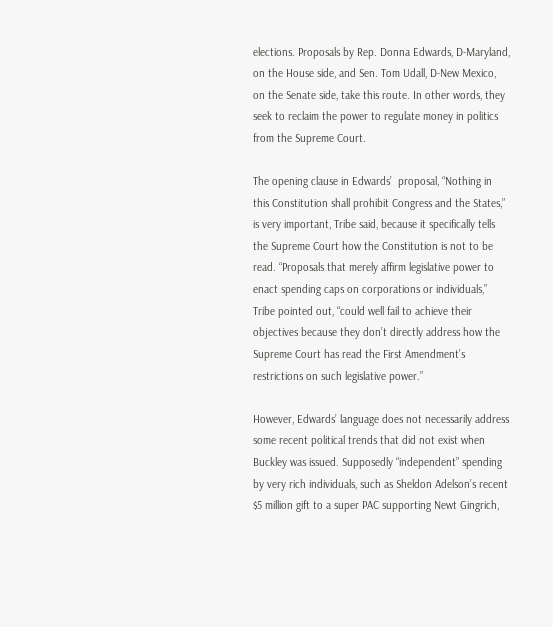elections. Proposals by Rep. Donna Edwards, D-Maryland, on the House side, and Sen. Tom Udall, D-New Mexico, on the Senate side, take this route. In other words, they seek to reclaim the power to regulate money in politics from the Supreme Court.

The opening clause in Edwards’  proposal, “Nothing in this Constitution shall prohibit Congress and the States,” is very important, Tribe said, because it specifically tells the Supreme Court how the Constitution is not to be read. “Proposals that merely affirm legislative power to enact spending caps on corporations or individuals,” Tribe pointed out, “could well fail to achieve their objectives because they don’t directly address how the Supreme Court has read the First Amendment’s restrictions on such legislative power.”

However, Edwards’ language does not necessarily address some recent political trends that did not exist when Buckley was issued. Supposedly “independent” spending by very rich individuals, such as Sheldon Adelson’s recent $5 million gift to a super PAC supporting Newt Gingrich,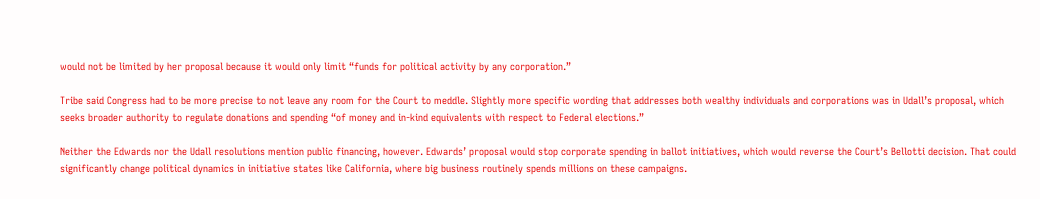would not be limited by her proposal because it would only limit “funds for political activity by any corporation.”

Tribe said Congress had to be more precise to not leave any room for the Court to meddle. Slightly more specific wording that addresses both wealthy individuals and corporations was in Udall’s proposal, which seeks broader authority to regulate donations and spending “of money and in-kind equivalents with respect to Federal elections.”

Neither the Edwards nor the Udall resolutions mention public financing, however. Edwards’ proposal would stop corporate spending in ballot initiatives, which would reverse the Court’s Bellotti decision. That could significantly change political dynamics in initiative states like California, where big business routinely spends millions on these campaigns.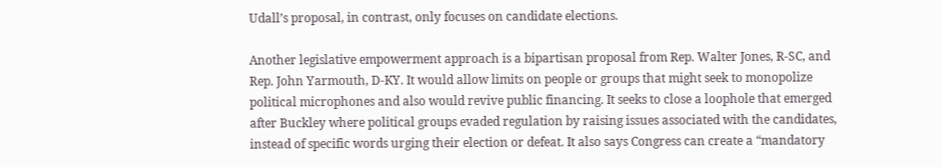Udall’s proposal, in contrast, only focuses on candidate elections.

Another legislative empowerment approach is a bipartisan proposal from Rep. Walter Jones, R-SC, and Rep. John Yarmouth, D-KY. It would allow limits on people or groups that might seek to monopolize political microphones and also would revive public financing. It seeks to close a loophole that emerged after Buckley where political groups evaded regulation by raising issues associated with the candidates, instead of specific words urging their election or defeat. It also says Congress can create a “mandatory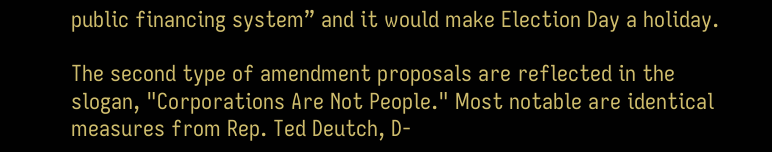public financing system” and it would make Election Day a holiday.

The second type of amendment proposals are reflected in the slogan, "Corporations Are Not People." Most notable are identical measures from Rep. Ted Deutch, D-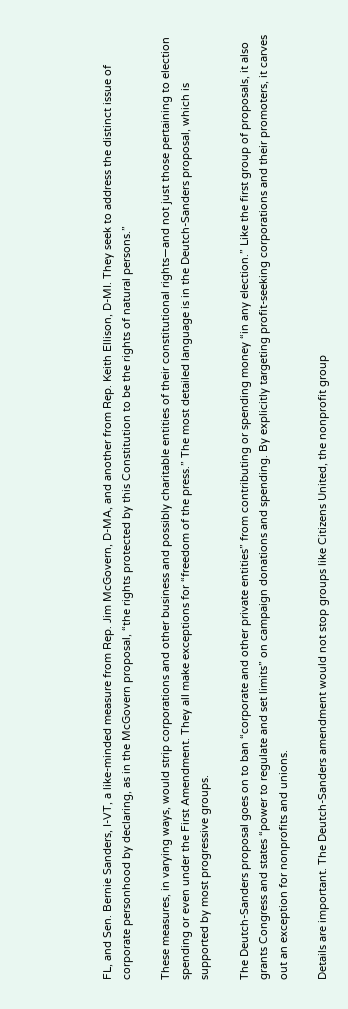FL, and Sen. Bernie Sanders, I-VT, a like-minded measure from Rep. Jim McGovern, D-MA, and another from Rep. Keith Ellison, D-MI. They seek to address the distinct issue of corporate personhood by declaring, as in the McGovern proposal, “the rights protected by this Constitution to be the rights of natural persons.”

These measures, in varying ways, would strip corporations and other business and possibly charitable entities of their constitutional rights—and not just those pertaining to election spending or even under the First Amendment. They all make exceptions for “freedom of the press.” The most detailed language is in the Deutch-Sanders proposal, which is supported by most progressive groups.

The Deutch-Sanders proposal goes on to ban “corporate and other private entities” from contributing or spending money “in any election.” Like the first group of proposals, it also grants Congress and states “power to regulate and set limits” on campaign donations and spending. By explicitly targeting profit-seeking corporations and their promoters, it carves out an exception for nonprofits and unions.

Details are important. The Deutch-Sanders amendment would not stop groups like Citizens United, the nonprofit group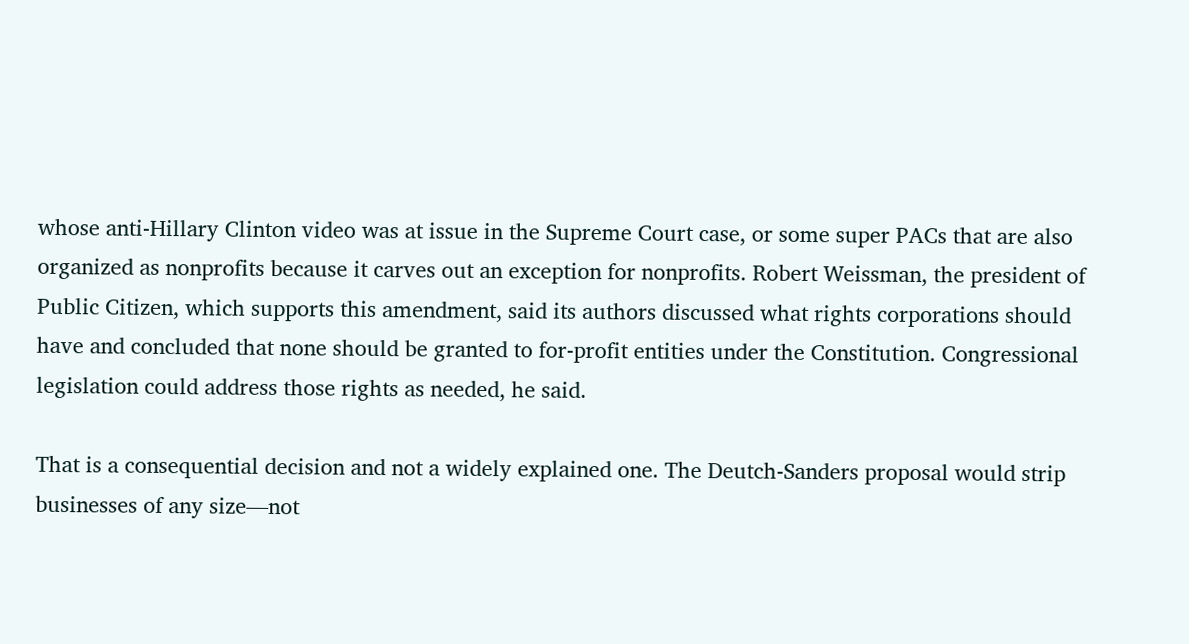whose anti-Hillary Clinton video was at issue in the Supreme Court case, or some super PACs that are also organized as nonprofits because it carves out an exception for nonprofits. Robert Weissman, the president of Public Citizen, which supports this amendment, said its authors discussed what rights corporations should have and concluded that none should be granted to for-profit entities under the Constitution. Congressional legislation could address those rights as needed, he said.

That is a consequential decision and not a widely explained one. The Deutch-Sanders proposal would strip businesses of any size—not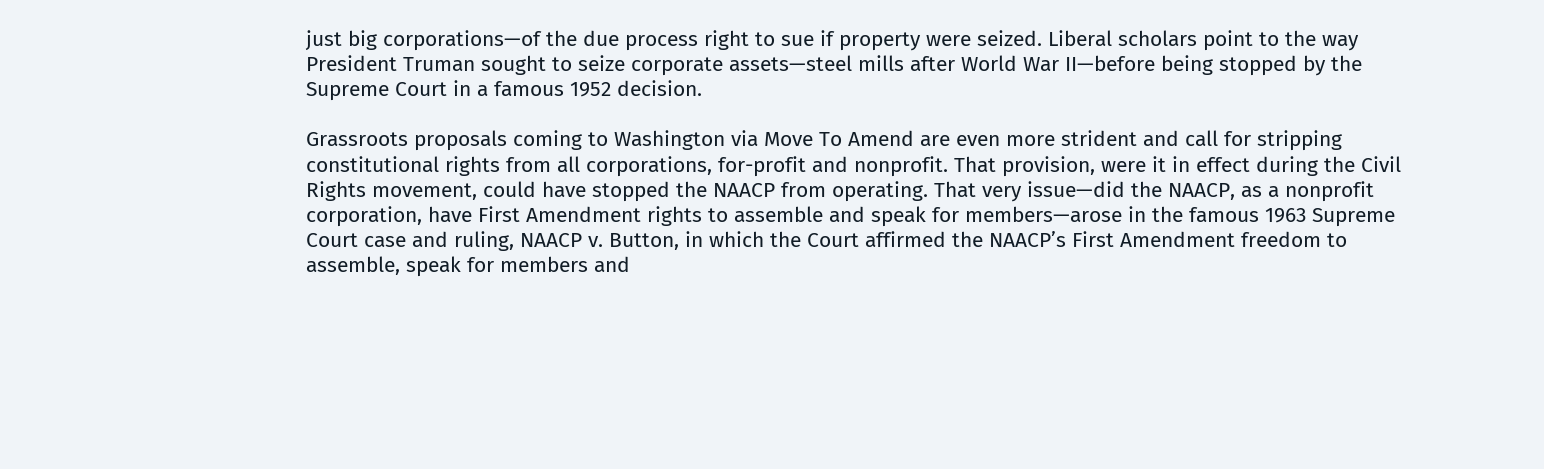just big corporations—of the due process right to sue if property were seized. Liberal scholars point to the way President Truman sought to seize corporate assets—steel mills after World War II—before being stopped by the Supreme Court in a famous 1952 decision.

Grassroots proposals coming to Washington via Move To Amend are even more strident and call for stripping constitutional rights from all corporations, for-profit and nonprofit. That provision, were it in effect during the Civil Rights movement, could have stopped the NAACP from operating. That very issue—did the NAACP, as a nonprofit corporation, have First Amendment rights to assemble and speak for members—arose in the famous 1963 Supreme Court case and ruling, NAACP v. Button, in which the Court affirmed the NAACP’s First Amendment freedom to assemble, speak for members and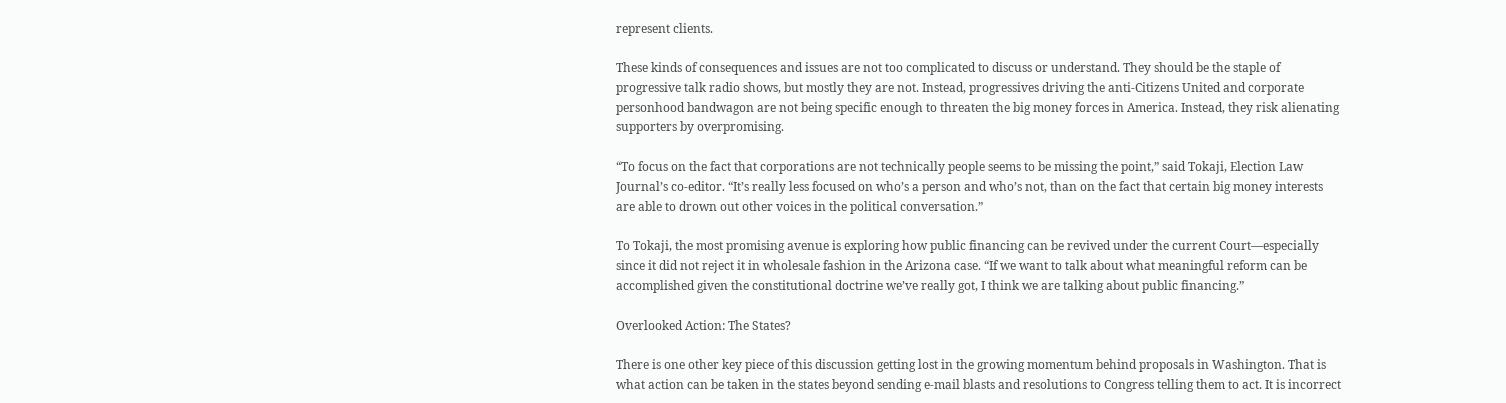represent clients.

These kinds of consequences and issues are not too complicated to discuss or understand. They should be the staple of progressive talk radio shows, but mostly they are not. Instead, progressives driving the anti-Citizens United and corporate personhood bandwagon are not being specific enough to threaten the big money forces in America. Instead, they risk alienating supporters by overpromising.

“To focus on the fact that corporations are not technically people seems to be missing the point,” said Tokaji, Election Law Journal’s co-editor. “It’s really less focused on who’s a person and who’s not, than on the fact that certain big money interests are able to drown out other voices in the political conversation.”

To Tokaji, the most promising avenue is exploring how public financing can be revived under the current Court—especially since it did not reject it in wholesale fashion in the Arizona case. “If we want to talk about what meaningful reform can be accomplished given the constitutional doctrine we’ve really got, I think we are talking about public financing.”

Overlooked Action: The States?

There is one other key piece of this discussion getting lost in the growing momentum behind proposals in Washington. That is what action can be taken in the states beyond sending e-mail blasts and resolutions to Congress telling them to act. It is incorrect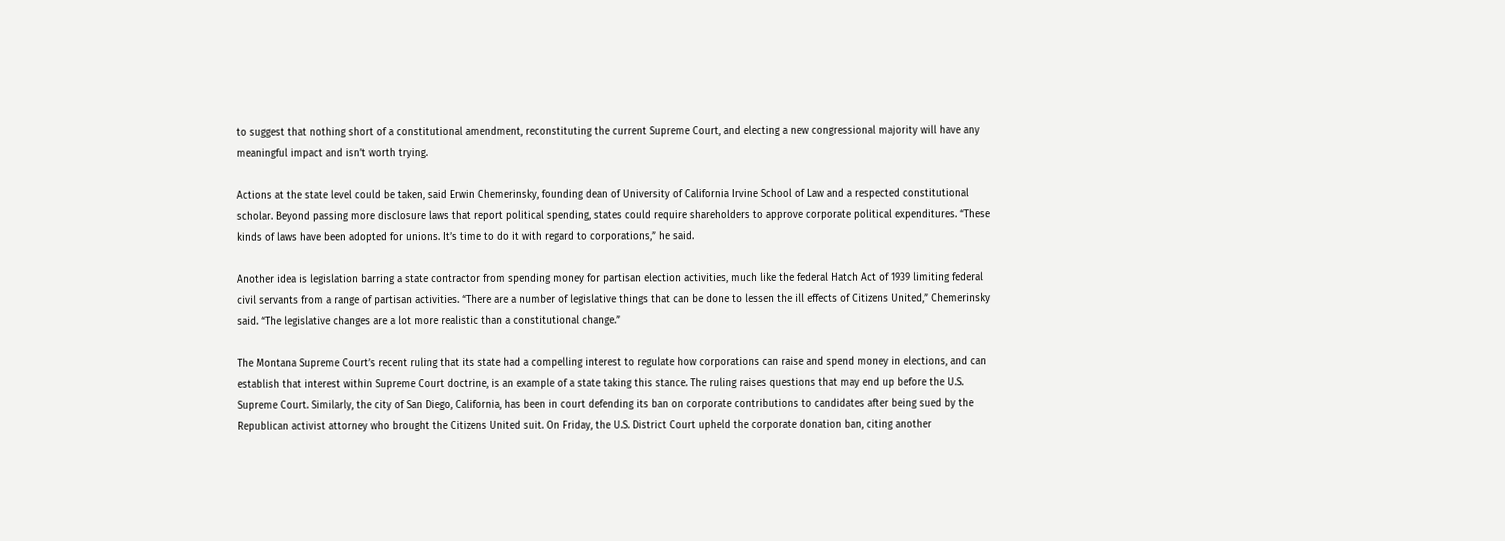to suggest that nothing short of a constitutional amendment, reconstituting the current Supreme Court, and electing a new congressional majority will have any meaningful impact and isn’t worth trying.

Actions at the state level could be taken, said Erwin Chemerinsky, founding dean of University of California Irvine School of Law and a respected constitutional scholar. Beyond passing more disclosure laws that report political spending, states could require shareholders to approve corporate political expenditures. “These kinds of laws have been adopted for unions. It’s time to do it with regard to corporations,” he said.

Another idea is legislation barring a state contractor from spending money for partisan election activities, much like the federal Hatch Act of 1939 limiting federal civil servants from a range of partisan activities. “There are a number of legislative things that can be done to lessen the ill effects of Citizens United,” Chemerinsky said. “The legislative changes are a lot more realistic than a constitutional change.”

The Montana Supreme Court’s recent ruling that its state had a compelling interest to regulate how corporations can raise and spend money in elections, and can establish that interest within Supreme Court doctrine, is an example of a state taking this stance. The ruling raises questions that may end up before the U.S. Supreme Court. Similarly, the city of San Diego, California, has been in court defending its ban on corporate contributions to candidates after being sued by the Republican activist attorney who brought the Citizens United suit. On Friday, the U.S. District Court upheld the corporate donation ban, citing another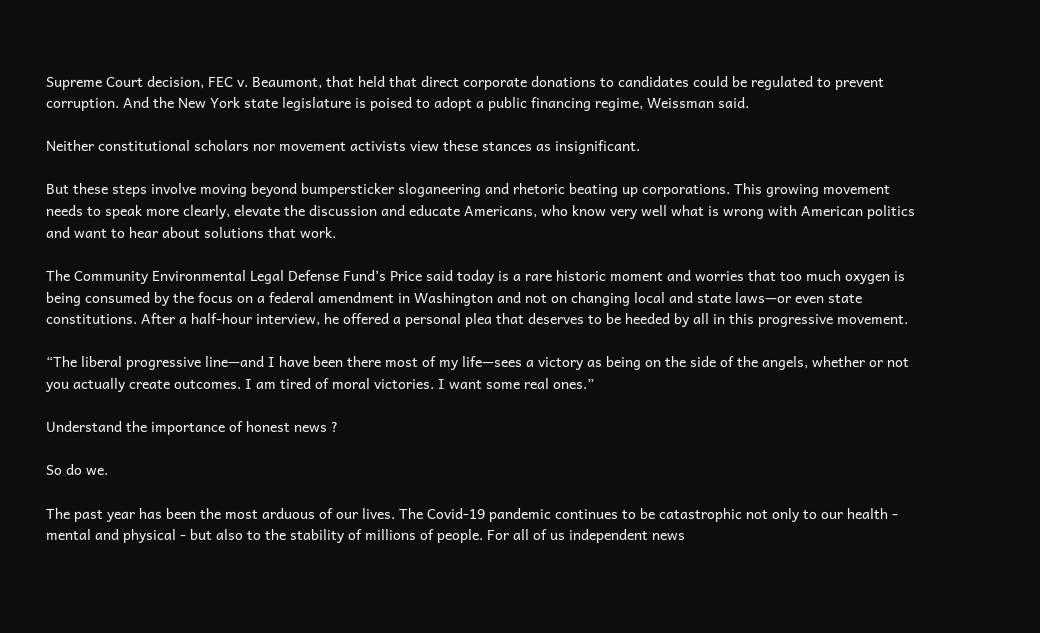Supreme Court decision, FEC v. Beaumont, that held that direct corporate donations to candidates could be regulated to prevent corruption. And the New York state legislature is poised to adopt a public financing regime, Weissman said.

Neither constitutional scholars nor movement activists view these stances as insignificant.

But these steps involve moving beyond bumpersticker sloganeering and rhetoric beating up corporations. This growing movement needs to speak more clearly, elevate the discussion and educate Americans, who know very well what is wrong with American politics and want to hear about solutions that work.

The Community Environmental Legal Defense Fund’s Price said today is a rare historic moment and worries that too much oxygen is being consumed by the focus on a federal amendment in Washington and not on changing local and state laws—or even state constitutions. After a half-hour interview, he offered a personal plea that deserves to be heeded by all in this progressive movement.

“The liberal progressive line—and I have been there most of my life—sees a victory as being on the side of the angels, whether or not you actually create outcomes. I am tired of moral victories. I want some real ones.”

Understand the importance of honest news ?

So do we.

The past year has been the most arduous of our lives. The Covid-19 pandemic continues to be catastrophic not only to our health - mental and physical - but also to the stability of millions of people. For all of us independent news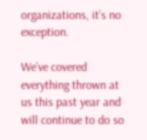organizations, it’s no exception.

We’ve covered everything thrown at us this past year and will continue to do so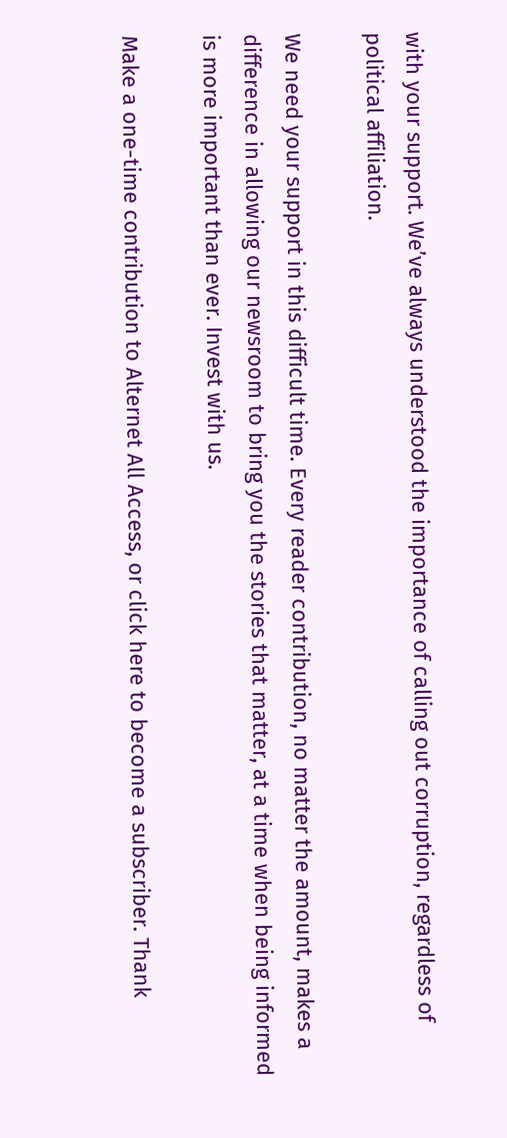with your support. We’ve always understood the importance of calling out corruption, regardless of political affiliation.

We need your support in this difficult time. Every reader contribution, no matter the amount, makes a difference in allowing our newsroom to bring you the stories that matter, at a time when being informed is more important than ever. Invest with us.

Make a one-time contribution to Alternet All Access, or click here to become a subscriber. Thank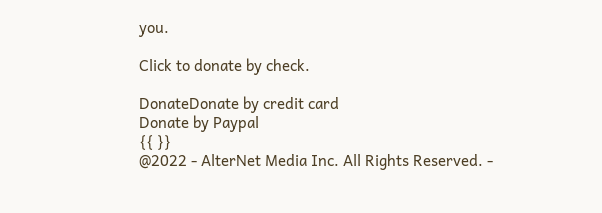you.

Click to donate by check.

DonateDonate by credit card
Donate by Paypal
{{ }}
@2022 - AlterNet Media Inc. All Rights Reserved. -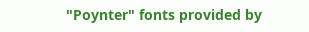"Poynter" fonts provided by